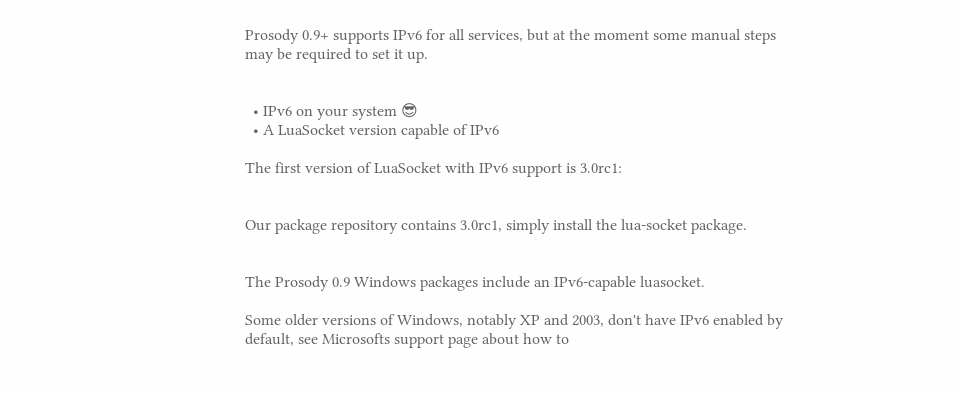Prosody 0.9+ supports IPv6 for all services, but at the moment some manual steps may be required to set it up.


  • IPv6 on your system 😎
  • A LuaSocket version capable of IPv6

The first version of LuaSocket with IPv6 support is 3.0rc1:


Our package repository contains 3.0rc1, simply install the lua-socket package.


The Prosody 0.9 Windows packages include an IPv6-capable luasocket.

Some older versions of Windows, notably XP and 2003, don't have IPv6 enabled by default, see Microsofts support page about how to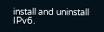install and uninstall IPv6.